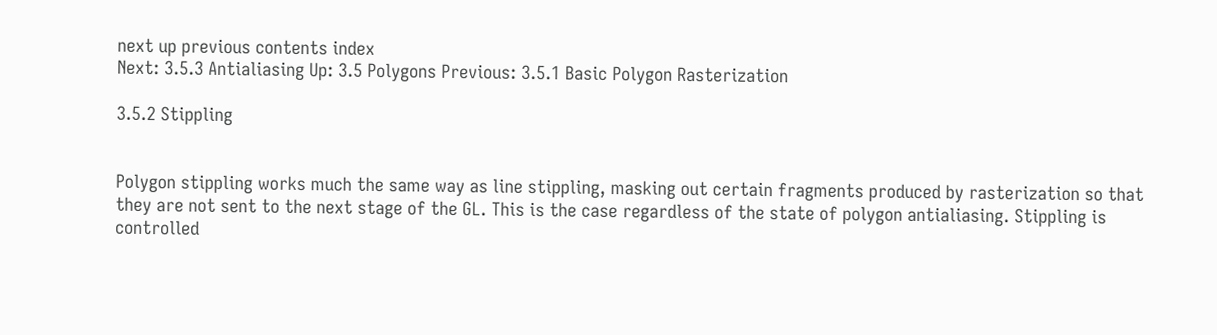next up previous contents index
Next: 3.5.3 Antialiasing Up: 3.5 Polygons Previous: 3.5.1 Basic Polygon Rasterization

3.5.2 Stippling


Polygon stippling works much the same way as line stippling, masking out certain fragments produced by rasterization so that they are not sent to the next stage of the GL. This is the case regardless of the state of polygon antialiasing. Stippling is controlled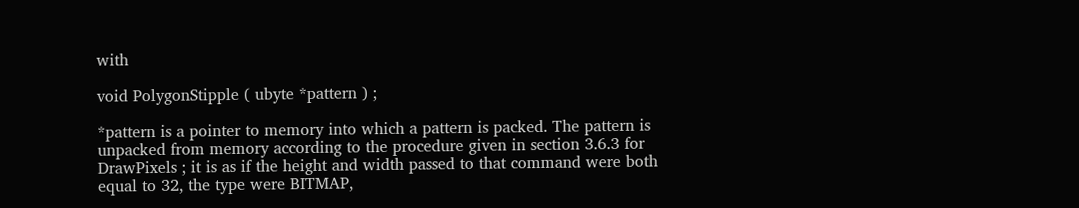with

void PolygonStipple ( ubyte *pattern ) ;

*pattern is a pointer to memory into which a pattern is packed. The pattern is unpacked from memory according to the procedure given in section 3.6.3 for DrawPixels ; it is as if the height and width passed to that command were both equal to 32, the type were BITMAP,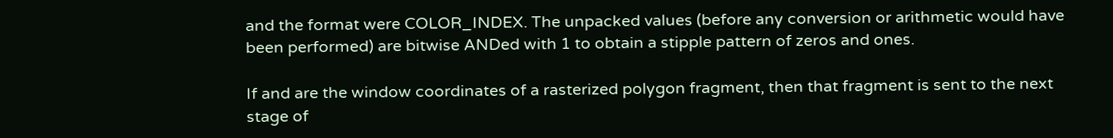and the format were COLOR_INDEX. The unpacked values (before any conversion or arithmetic would have been performed) are bitwise ANDed with 1 to obtain a stipple pattern of zeros and ones.

If and are the window coordinates of a rasterized polygon fragment, then that fragment is sent to the next stage of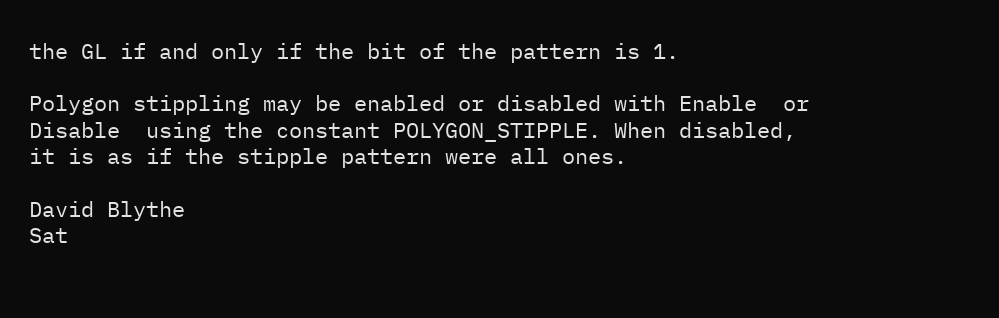the GL if and only if the bit of the pattern is 1.

Polygon stippling may be enabled or disabled with Enable  or Disable  using the constant POLYGON_STIPPLE. When disabled, it is as if the stipple pattern were all ones.

David Blythe
Sat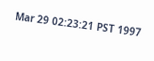Mar 29 02:23:21 PST 1997